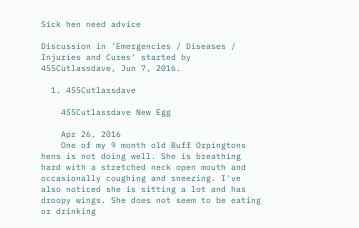Sick hen need advice

Discussion in 'Emergencies / Diseases / Injuries and Cures' started by 455Cutlassdave, Jun 7, 2016.

  1. 455Cutlassdave

    455Cutlassdave New Egg

    Apr 26, 2016
    One of my 9 month old Buff Orpingtons hens is not doing well. She is breathing hard with a stretched neck open mouth and occasionally coughing and sneezing. I've also noticed she is sitting a lot and has droopy wings. She does not seem to be eating or drinking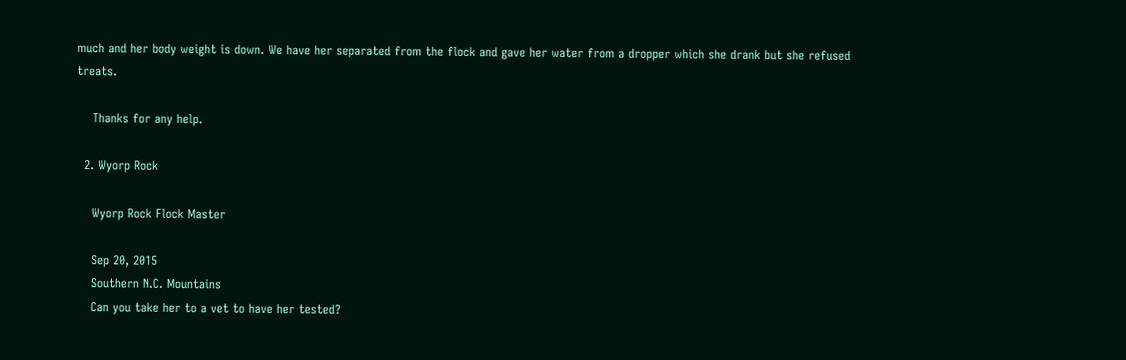much and her body weight is down. We have her separated from the flock and gave her water from a dropper which she drank but she refused treats.

    Thanks for any help.

  2. Wyorp Rock

    Wyorp Rock Flock Master

    Sep 20, 2015
    Southern N.C. Mountains
    Can you take her to a vet to have her tested?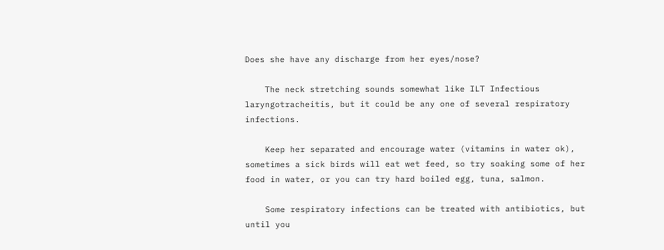Does she have any discharge from her eyes/nose?

    The neck stretching sounds somewhat like ILT Infectious laryngotracheitis, but it could be any one of several respiratory infections.

    Keep her separated and encourage water (vitamins in water ok), sometimes a sick birds will eat wet feed, so try soaking some of her food in water, or you can try hard boiled egg, tuna, salmon.

    Some respiratory infections can be treated with antibiotics, but until you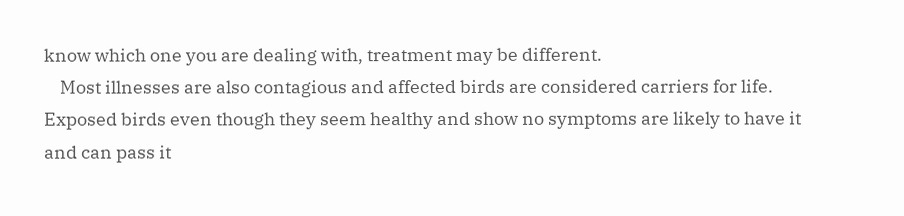know which one you are dealing with, treatment may be different.
    Most illnesses are also contagious and affected birds are considered carriers for life. Exposed birds even though they seem healthy and show no symptoms are likely to have it and can pass it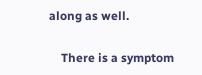along as well.

    There is a symptom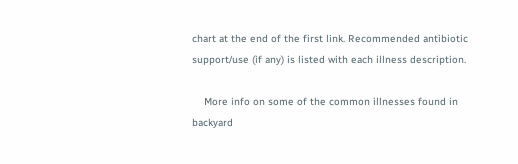chart at the end of the first link. Recommended antibiotic support/use (if any) is listed with each illness description.

    More info on some of the common illnesses found in backyard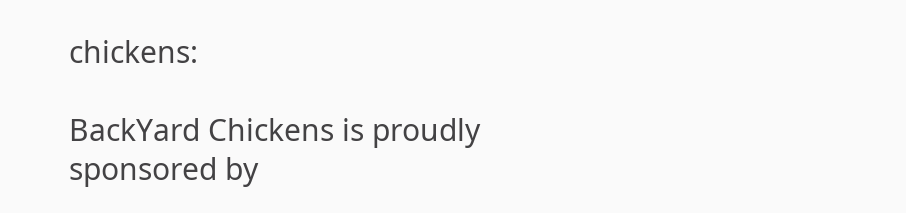chickens:

BackYard Chickens is proudly sponsored by